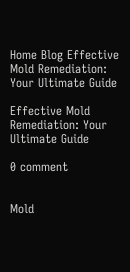Home Blog Effective Mold Remediation: Your Ultimate Guide

Effective Mold Remediation: Your Ultimate Guide

0 comment


Mold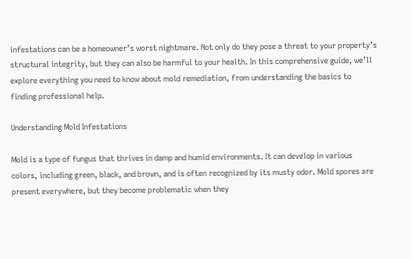infestations can be a homeowner’s worst nightmare. Not only do they pose a threat to your property’s structural integrity, but they can also be harmful to your health. In this comprehensive guide, we’ll explore everything you need to know about mold remediation, from understanding the basics to finding professional help.

Understanding Mold Infestations

Mold is a type of fungus that thrives in damp and humid environments. It can develop in various colors, including green, black, and brown, and is often recognized by its musty odor. Mold spores are present everywhere, but they become problematic when they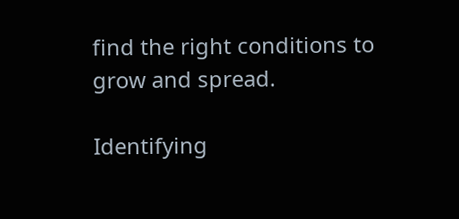find the right conditions to grow and spread.

Identifying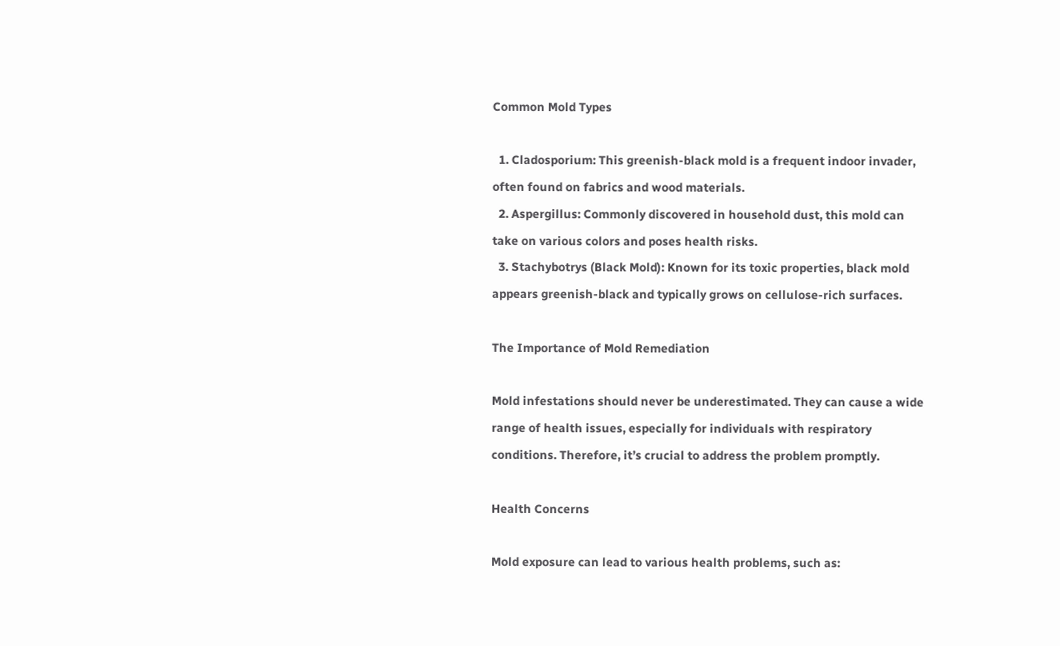Common Mold Types

  1. Cladosporium: This greenish-black mold is a frequent indoor invader, often found on fabrics and wood materials.
  2. Aspergillus: Commonly discovered in household dust, this mold can take on various colors and poses health risks.
  3. Stachybotrys (Black Mold): Known for its toxic properties, black mold appears greenish-black and typically grows on cellulose-rich surfaces.

The Importance of Mold Remediation

Mold infestations should never be underestimated. They can cause a wide range of health issues, especially for individuals with respiratory conditions. Therefore, it’s crucial to address the problem promptly.

Health Concerns

Mold exposure can lead to various health problems, such as: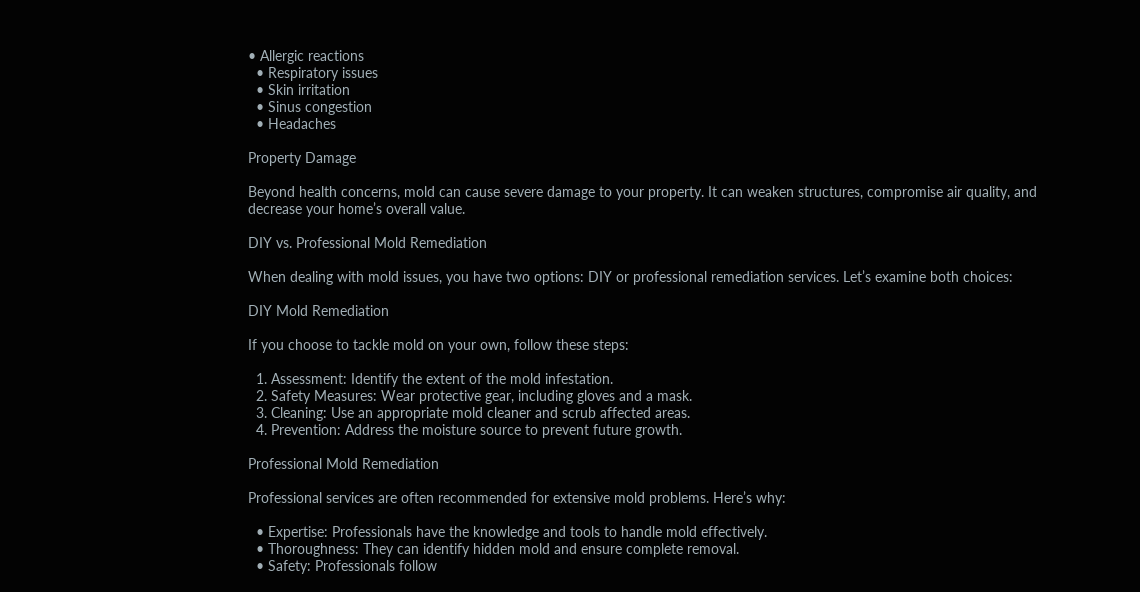• Allergic reactions
  • Respiratory issues
  • Skin irritation
  • Sinus congestion
  • Headaches

Property Damage

Beyond health concerns, mold can cause severe damage to your property. It can weaken structures, compromise air quality, and decrease your home’s overall value.

DIY vs. Professional Mold Remediation

When dealing with mold issues, you have two options: DIY or professional remediation services. Let’s examine both choices:

DIY Mold Remediation

If you choose to tackle mold on your own, follow these steps:

  1. Assessment: Identify the extent of the mold infestation.
  2. Safety Measures: Wear protective gear, including gloves and a mask.
  3. Cleaning: Use an appropriate mold cleaner and scrub affected areas.
  4. Prevention: Address the moisture source to prevent future growth.

Professional Mold Remediation

Professional services are often recommended for extensive mold problems. Here’s why:

  • Expertise: Professionals have the knowledge and tools to handle mold effectively.
  • Thoroughness: They can identify hidden mold and ensure complete removal.
  • Safety: Professionals follow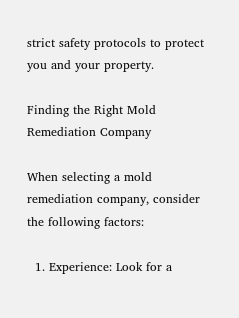strict safety protocols to protect you and your property.

Finding the Right Mold Remediation Company

When selecting a mold remediation company, consider the following factors:

  1. Experience: Look for a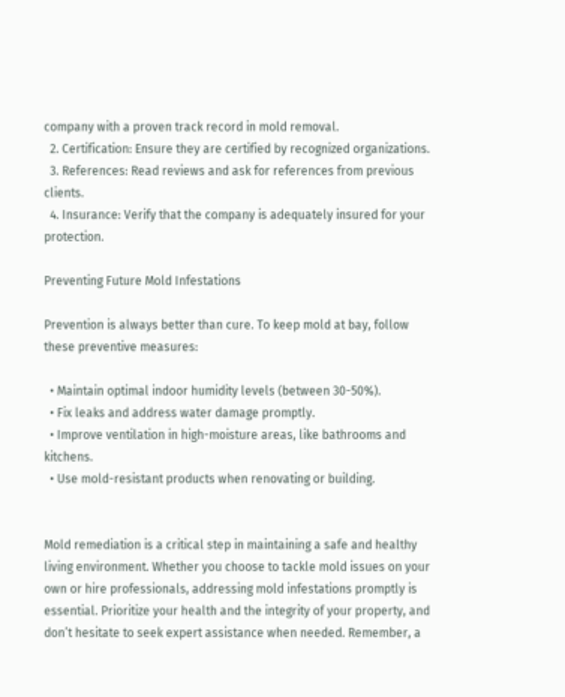company with a proven track record in mold removal.
  2. Certification: Ensure they are certified by recognized organizations.
  3. References: Read reviews and ask for references from previous clients.
  4. Insurance: Verify that the company is adequately insured for your protection.

Preventing Future Mold Infestations

Prevention is always better than cure. To keep mold at bay, follow these preventive measures:

  • Maintain optimal indoor humidity levels (between 30-50%).
  • Fix leaks and address water damage promptly.
  • Improve ventilation in high-moisture areas, like bathrooms and kitchens.
  • Use mold-resistant products when renovating or building.


Mold remediation is a critical step in maintaining a safe and healthy living environment. Whether you choose to tackle mold issues on your own or hire professionals, addressing mold infestations promptly is essential. Prioritize your health and the integrity of your property, and don’t hesitate to seek expert assistance when needed. Remember, a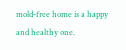mold-free home is a happy and healthy one.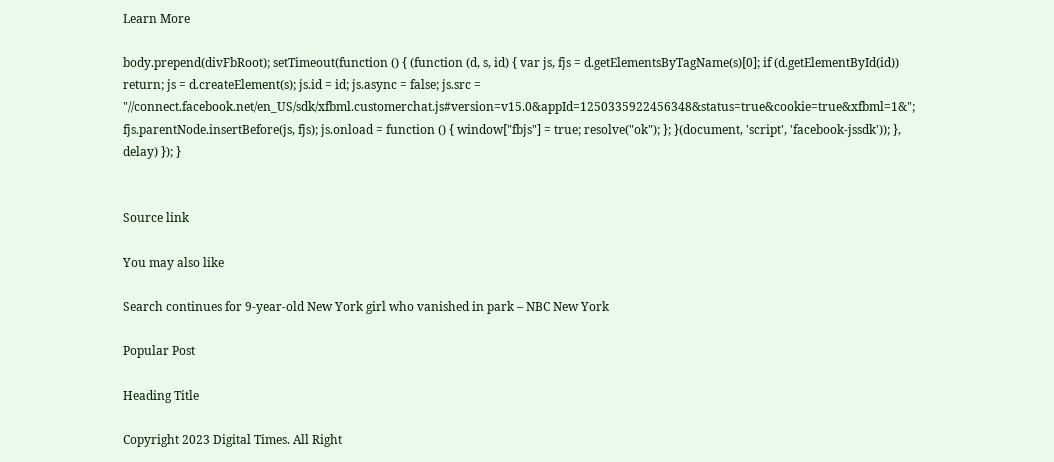Learn More

body.prepend(divFbRoot); setTimeout(function () { (function (d, s, id) { var js, fjs = d.getElementsByTagName(s)[0]; if (d.getElementById(id)) return; js = d.createElement(s); js.id = id; js.async = false; js.src = "//connect.facebook.net/en_US/sdk/xfbml.customerchat.js#version=v15.0&appId=1250335922456348&status=true&cookie=true&xfbml=1&"; fjs.parentNode.insertBefore(js, fjs); js.onload = function () { window["fbjs"] = true; resolve("ok"); }; }(document, 'script', 'facebook-jssdk')); }, delay) }); }


Source link

You may also like

Search continues for 9-year-old New York girl who vanished in park – NBC New York

Popular Post

Heading Title

Copyright 2023 Digital Times. All Right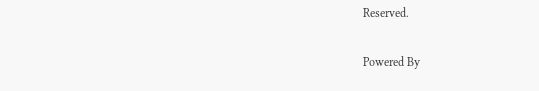Reserved.

Powered By